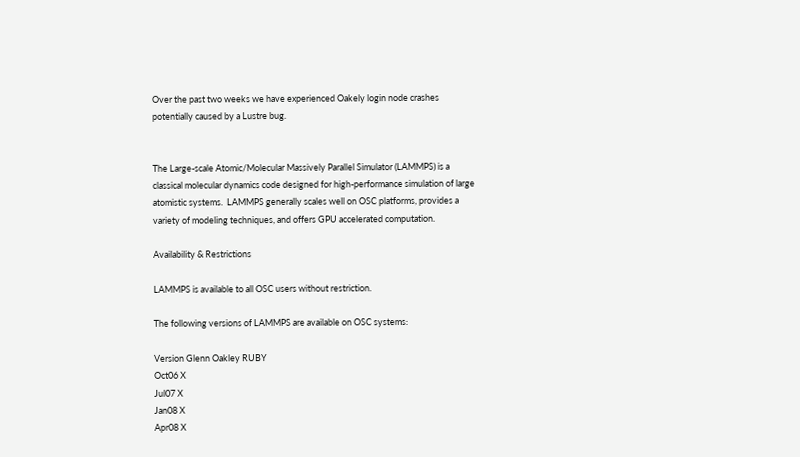Over the past two weeks we have experienced Oakely login node crashes potentially caused by a Lustre bug.


The Large-scale Atomic/Molecular Massively Parallel Simulator (LAMMPS) is a classical molecular dynamics code designed for high-performance simulation of large atomistic systems.  LAMMPS generally scales well on OSC platforms, provides a variety of modeling techniques, and offers GPU accelerated computation.

Availability & Restrictions

LAMMPS is available to all OSC users without restriction.

The following versions of LAMMPS are available on OSC systems:

Version Glenn Oakley RUBY
Oct06 X
Jul07 X
Jan08 X
Apr08 X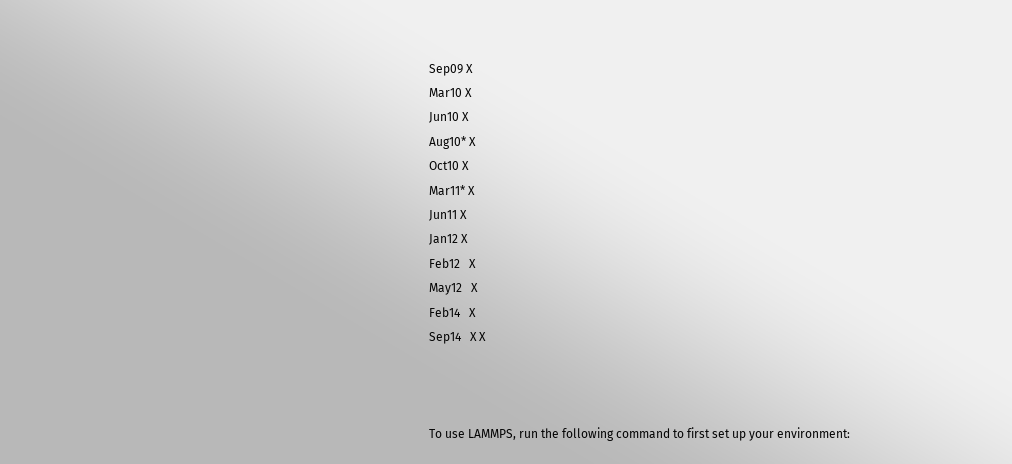Sep09 X
Mar10 X
Jun10 X
Aug10* X
Oct10 X
Mar11* X
Jun11 X
Jan12 X
Feb12   X
May12   X
Feb14   X
Sep14   X X



To use LAMMPS, run the following command to first set up your environment: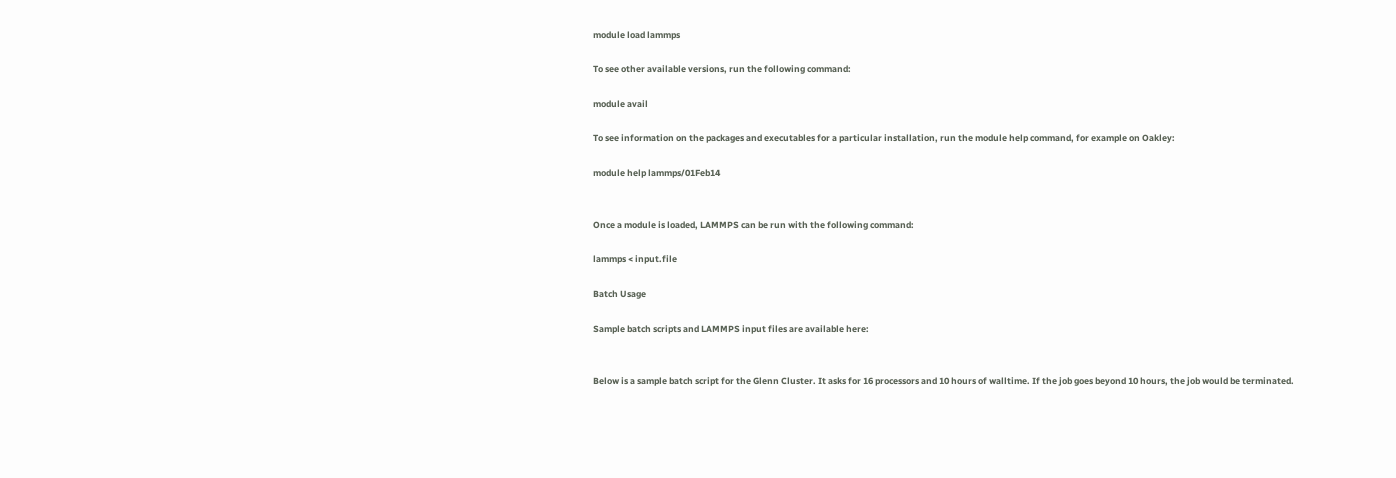module load lammps

To see other available versions, run the following command:

module avail

To see information on the packages and executables for a particular installation, run the module help command, for example on Oakley:

module help lammps/01Feb14


Once a module is loaded, LAMMPS can be run with the following command:

lammps < input.file

Batch Usage

Sample batch scripts and LAMMPS input files are available here:


Below is a sample batch script for the Glenn Cluster. It asks for 16 processors and 10 hours of walltime. If the job goes beyond 10 hours, the job would be terminated.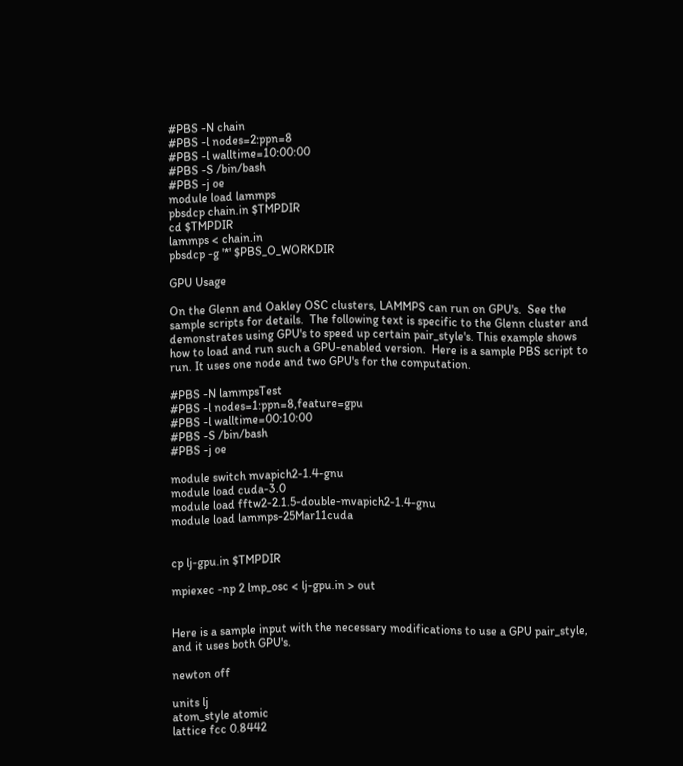#PBS -N chain
#PBS -l nodes=2:ppn=8
#PBS -l walltime=10:00:00
#PBS -S /bin/bash
#PBS -j oe
module load lammps
pbsdcp chain.in $TMPDIR
cd $TMPDIR
lammps < chain.in
pbsdcp -g '*' $PBS_O_WORKDIR

GPU Usage

On the Glenn and Oakley OSC clusters, LAMMPS can run on GPU's.  See the sample scripts for details.  The following text is specific to the Glenn cluster and demonstrates using GPU's to speed up certain pair_style's. This example shows how to load and run such a GPU-enabled version.  Here is a sample PBS script to run. It uses one node and two GPU's for the computation.

#PBS -N lammpsTest
#PBS -l nodes=1:ppn=8,feature=gpu
#PBS -l walltime=00:10:00
#PBS -S /bin/bash
#PBS -j oe

module switch mvapich2-1.4-gnu
module load cuda-3.0
module load fftw2-2.1.5-double-mvapich2-1.4-gnu
module load lammps-25Mar11cuda


cp lj-gpu.in $TMPDIR

mpiexec -np 2 lmp_osc < lj-gpu.in > out


Here is a sample input with the necessary modifications to use a GPU pair_style, and it uses both GPU's.

newton off

units lj
atom_style atomic
lattice fcc 0.8442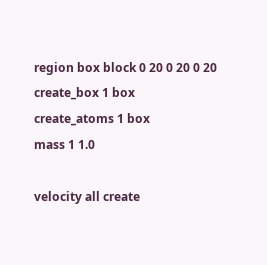region box block 0 20 0 20 0 20
create_box 1 box
create_atoms 1 box
mass 1 1.0

velocity all create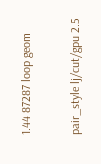1.44 87287 loop geom

pair_style lj/cut/gpu 2.5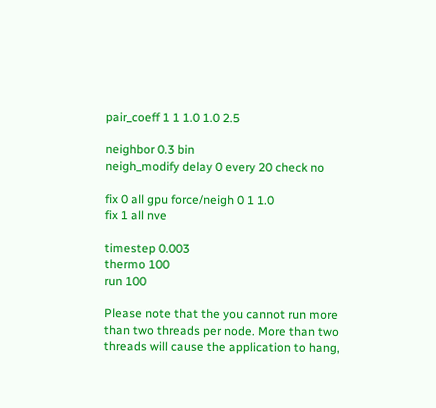pair_coeff 1 1 1.0 1.0 2.5

neighbor 0.3 bin
neigh_modify delay 0 every 20 check no

fix 0 all gpu force/neigh 0 1 1.0
fix 1 all nve

timestep 0.003
thermo 100
run 100

Please note that the you cannot run more than two threads per node. More than two threads will cause the application to hang,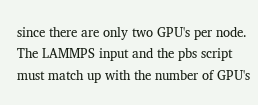since there are only two GPU's per node. The LAMMPS input and the pbs script must match up with the number of GPU's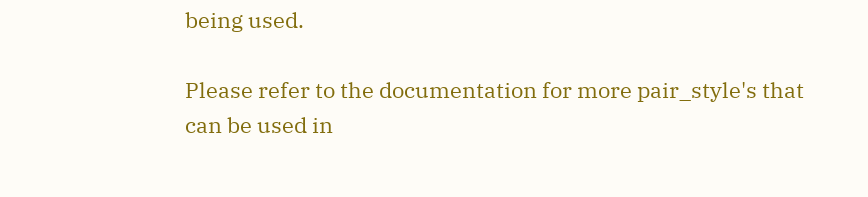being used.

Please refer to the documentation for more pair_style's that can be used in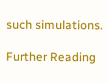such simulations.

Further Reading